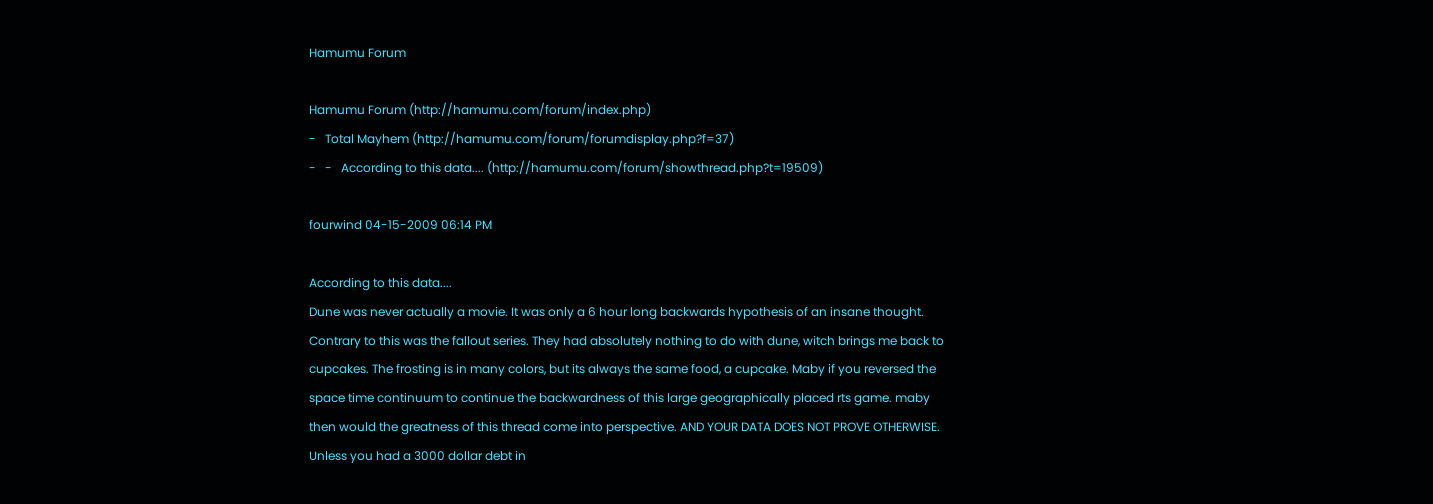Hamumu Forum

Hamumu Forum (http://hamumu.com/forum/index.php)
-   Total Mayhem (http://hamumu.com/forum/forumdisplay.php?f=37)
-   -   According to this data.... (http://hamumu.com/forum/showthread.php?t=19509)

fourwind 04-15-2009 06:14 PM

According to this data....
Dune was never actually a movie. It was only a 6 hour long backwards hypothesis of an insane thought. Contrary to this was the fallout series. They had absolutely nothing to do with dune, witch brings me back to cupcakes. The frosting is in many colors, but its always the same food, a cupcake. Maby if you reversed the space time continuum to continue the backwardness of this large geographically placed rts game. maby then would the greatness of this thread come into perspective. AND YOUR DATA DOES NOT PROVE OTHERWISE. Unless you had a 3000 dollar debt in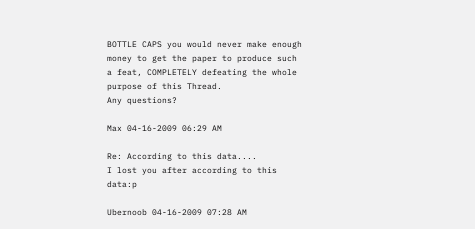BOTTLE CAPS you would never make enough money to get the paper to produce such a feat, COMPLETELY defeating the whole purpose of this Thread.
Any questions?

Max 04-16-2009 06:29 AM

Re: According to this data....
I lost you after according to this data:p

Ubernoob 04-16-2009 07:28 AM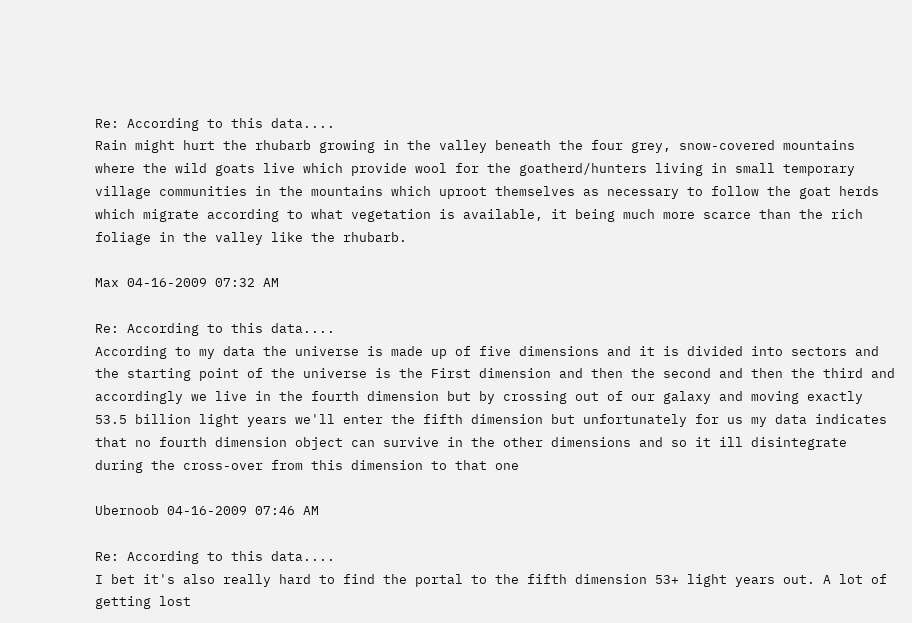Re: According to this data....
Rain might hurt the rhubarb growing in the valley beneath the four grey, snow-covered mountains where the wild goats live which provide wool for the goatherd/hunters living in small temporary village communities in the mountains which uproot themselves as necessary to follow the goat herds which migrate according to what vegetation is available, it being much more scarce than the rich foliage in the valley like the rhubarb.

Max 04-16-2009 07:32 AM

Re: According to this data....
According to my data the universe is made up of five dimensions and it is divided into sectors and the starting point of the universe is the First dimension and then the second and then the third and accordingly we live in the fourth dimension but by crossing out of our galaxy and moving exactly 53.5 billion light years we'll enter the fifth dimension but unfortunately for us my data indicates that no fourth dimension object can survive in the other dimensions and so it ill disintegrate during the cross-over from this dimension to that one

Ubernoob 04-16-2009 07:46 AM

Re: According to this data....
I bet it's also really hard to find the portal to the fifth dimension 53+ light years out. A lot of getting lost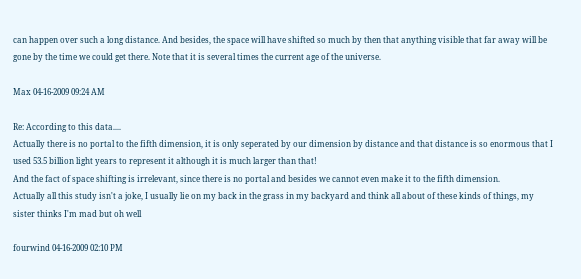can happen over such a long distance. And besides, the space will have shifted so much by then that anything visible that far away will be gone by the time we could get there. Note that it is several times the current age of the universe.

Max 04-16-2009 09:24 AM

Re: According to this data....
Actually there is no portal to the fifth dimension, it is only seperated by our dimension by distance and that distance is so enormous that I used 53.5 billion light years to represent it although it is much larger than that!
And the fact of space shifting is irrelevant, since there is no portal and besides we cannot even make it to the fifth dimension.
Actually all this study isn't a joke, I usually lie on my back in the grass in my backyard and think all about of these kinds of things, my sister thinks I'm mad but oh well

fourwind 04-16-2009 02:10 PM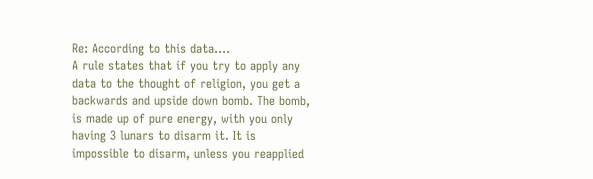Re: According to this data....
A rule states that if you try to apply any data to the thought of religion, you get a backwards and upside down bomb. The bomb, is made up of pure energy, with you only having 3 lunars to disarm it. It is impossible to disarm, unless you reapplied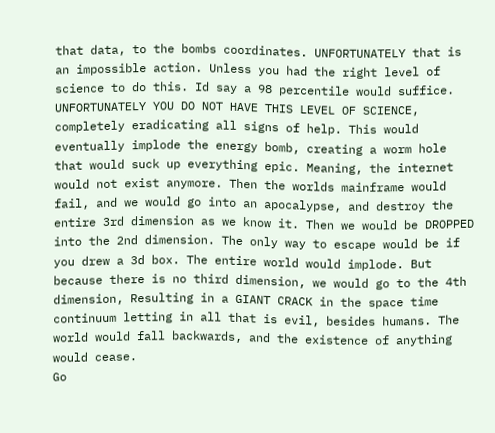that data, to the bombs coordinates. UNFORTUNATELY that is an impossible action. Unless you had the right level of science to do this. Id say a 98 percentile would suffice. UNFORTUNATELY YOU DO NOT HAVE THIS LEVEL OF SCIENCE, completely eradicating all signs of help. This would eventually implode the energy bomb, creating a worm hole that would suck up everything epic. Meaning, the internet would not exist anymore. Then the worlds mainframe would fail, and we would go into an apocalypse, and destroy the entire 3rd dimension as we know it. Then we would be DROPPED into the 2nd dimension. The only way to escape would be if you drew a 3d box. The entire world would implode. But because there is no third dimension, we would go to the 4th dimension, Resulting in a GIANT CRACK in the space time continuum letting in all that is evil, besides humans. The world would fall backwards, and the existence of anything would cease.
Go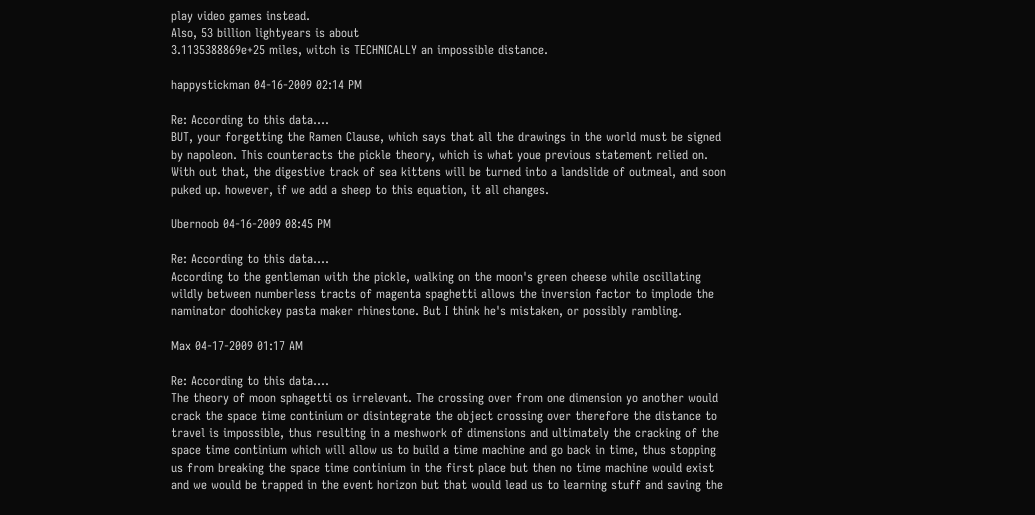play video games instead.
Also, 53 billion lightyears is about
3.1135388869e+25 miles, witch is TECHNICALLY an impossible distance.

happystickman 04-16-2009 02:14 PM

Re: According to this data....
BUT, your forgetting the Ramen Clause, which says that all the drawings in the world must be signed by napoleon. This counteracts the pickle theory, which is what youe previous statement relied on. With out that, the digestive track of sea kittens will be turned into a landslide of outmeal, and soon puked up. however, if we add a sheep to this equation, it all changes.

Ubernoob 04-16-2009 08:45 PM

Re: According to this data....
According to the gentleman with the pickle, walking on the moon's green cheese while oscillating wildly between numberless tracts of magenta spaghetti allows the inversion factor to implode the naminator doohickey pasta maker rhinestone. But I think he's mistaken, or possibly rambling.

Max 04-17-2009 01:17 AM

Re: According to this data....
The theory of moon sphagetti os irrelevant. The crossing over from one dimension yo another would crack the space time continium or disintegrate the object crossing over therefore the distance to travel is impossible, thus resulting in a meshwork of dimensions and ultimately the cracking of the space time continium which will allow us to build a time machine and go back in time, thus stopping us from breaking the space time continium in the first place but then no time machine would exist and we would be trapped in the event horizon but that would lead us to learning stuff and saving the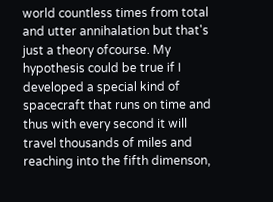world countless times from total and utter annihalation but that's just a theory ofcourse. My hypothesis could be true if I developed a special kind of spacecraft that runs on time and thus with every second it will travel thousands of miles and reaching into the fifth dimenson,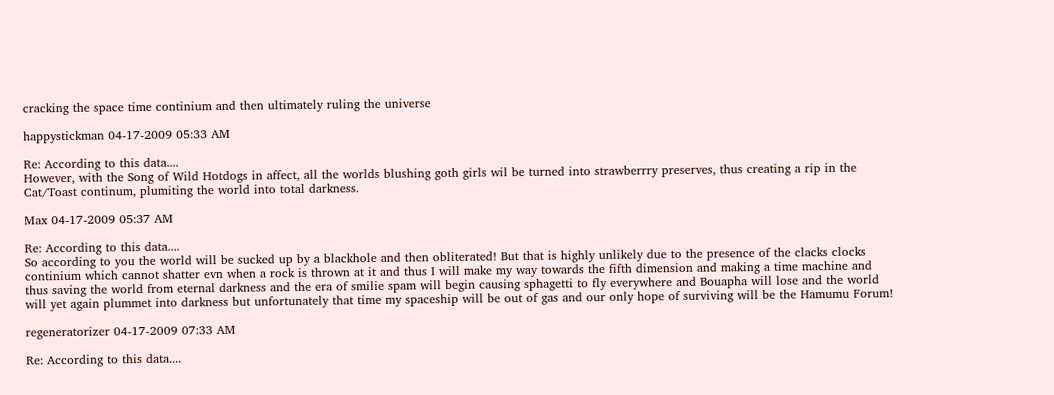cracking the space time continium and then ultimately ruling the universe

happystickman 04-17-2009 05:33 AM

Re: According to this data....
However, with the Song of Wild Hotdogs in affect, all the worlds blushing goth girls wil be turned into strawberrry preserves, thus creating a rip in the Cat/Toast continum, plumiting the world into total darkness.

Max 04-17-2009 05:37 AM

Re: According to this data....
So according to you the world will be sucked up by a blackhole and then obliterated! But that is highly unlikely due to the presence of the clacks clocks continium which cannot shatter evn when a rock is thrown at it and thus I will make my way towards the fifth dimension and making a time machine and thus saving the world from eternal darkness and the era of smilie spam will begin causing sphagetti to fly everywhere and Bouapha will lose and the world will yet again plummet into darkness but unfortunately that time my spaceship will be out of gas and our only hope of surviving will be the Hamumu Forum!

regeneratorizer 04-17-2009 07:33 AM

Re: According to this data....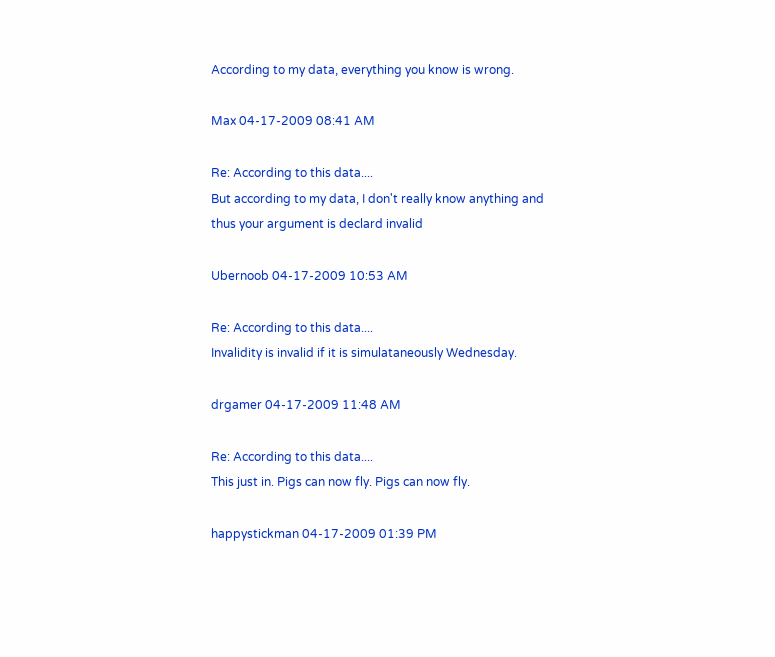According to my data, everything you know is wrong.

Max 04-17-2009 08:41 AM

Re: According to this data....
But according to my data, I don't really know anything and thus your argument is declard invalid

Ubernoob 04-17-2009 10:53 AM

Re: According to this data....
Invalidity is invalid if it is simulataneously Wednesday.

drgamer 04-17-2009 11:48 AM

Re: According to this data....
This just in. Pigs can now fly. Pigs can now fly.

happystickman 04-17-2009 01:39 PM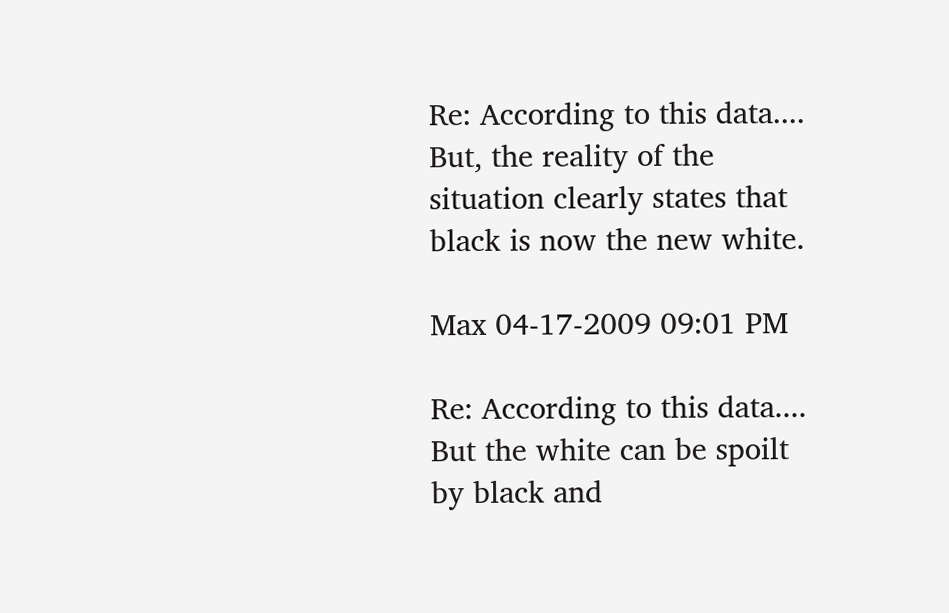Re: According to this data....
But, the reality of the situation clearly states that black is now the new white.

Max 04-17-2009 09:01 PM

Re: According to this data....
But the white can be spoilt by black and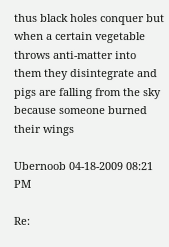thus black holes conquer but when a certain vegetable throws anti-matter into them they disintegrate and pigs are falling from the sky because someone burned their wings

Ubernoob 04-18-2009 08:21 PM

Re: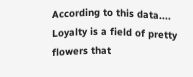According to this data....
Loyalty is a field of pretty flowers that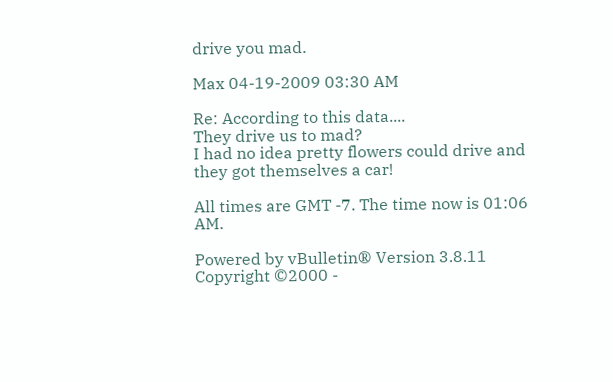drive you mad.

Max 04-19-2009 03:30 AM

Re: According to this data....
They drive us to mad?
I had no idea pretty flowers could drive and they got themselves a car!

All times are GMT -7. The time now is 01:06 AM.

Powered by vBulletin® Version 3.8.11
Copyright ©2000 -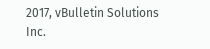2017, vBulletin Solutions Inc.